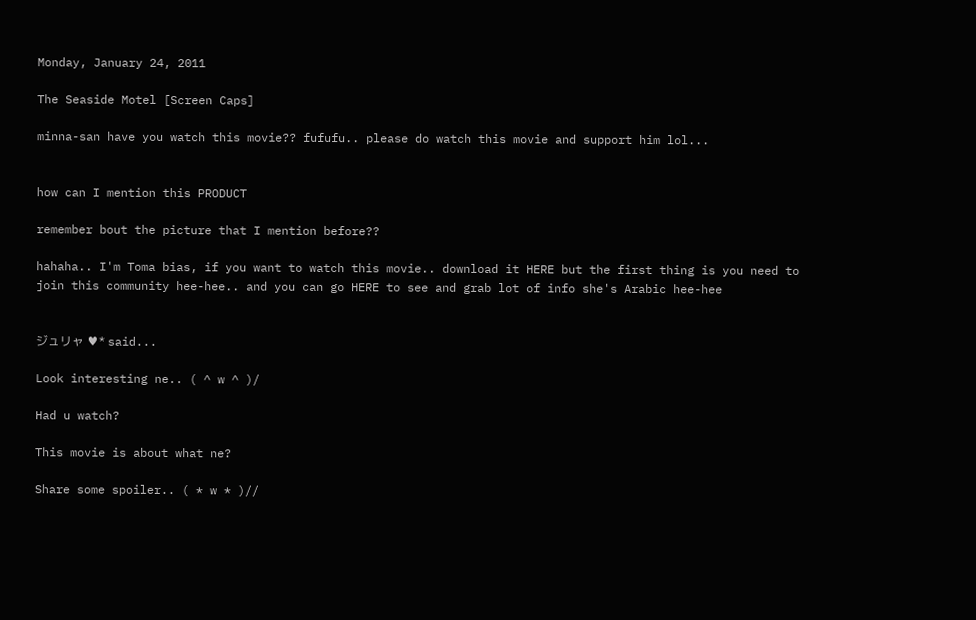Monday, January 24, 2011

The Seaside Motel [Screen Caps]

minna-san have you watch this movie?? fufufu.. please do watch this movie and support him lol...


how can I mention this PRODUCT

remember bout the picture that I mention before??

hahaha.. I'm Toma bias, if you want to watch this movie.. download it HERE but the first thing is you need to join this community hee-hee.. and you can go HERE to see and grab lot of info she's Arabic hee-hee


ジュリャ ♥* said...

Look interesting ne.. ( ^ w ^ )/

Had u watch?

This movie is about what ne?

Share some spoiler.. ( * w * )//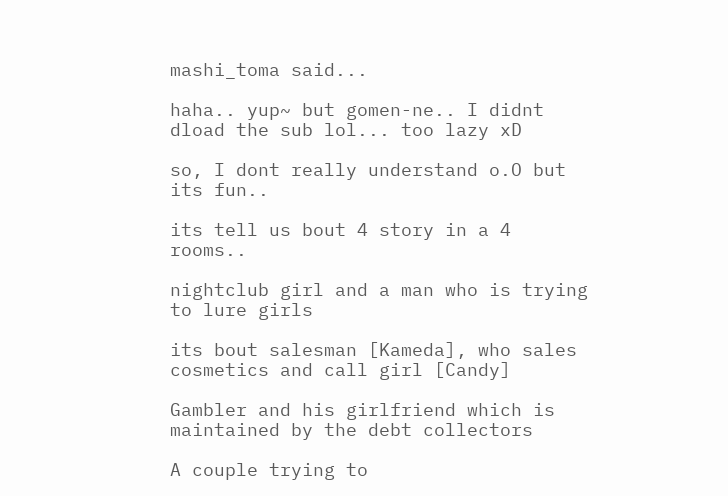mashi_toma said...

haha.. yup~ but gomen-ne.. I didnt dload the sub lol... too lazy xD

so, I dont really understand o.O but its fun..

its tell us bout 4 story in a 4 rooms..

nightclub girl and a man who is trying to lure girls

its bout salesman [Kameda], who sales cosmetics and call girl [Candy]

Gambler and his girlfriend which is maintained by the debt collectors

A couple trying to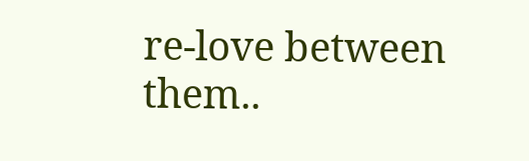re-love between them..